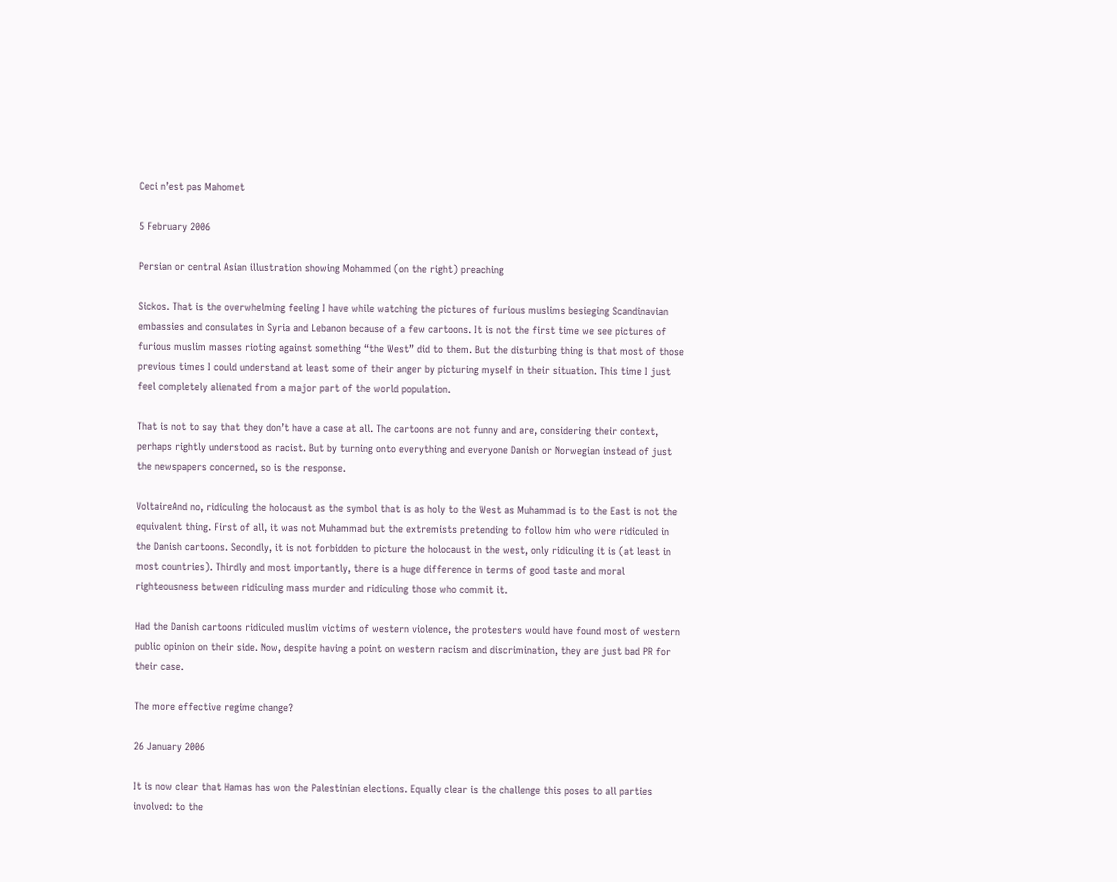Ceci n’est pas Mahomet

5 February 2006

Persian or central Asian illustration showing Mohammed (on the right) preaching

Sickos. That is the overwhelming feeling I have while watching the pictures of furious muslims besieging Scandinavian embassies and consulates in Syria and Lebanon because of a few cartoons. It is not the first time we see pictures of furious muslim masses rioting against something “the West” did to them. But the disturbing thing is that most of those previous times I could understand at least some of their anger by picturing myself in their situation. This time I just feel completely alienated from a major part of the world population.

That is not to say that they don’t have a case at all. The cartoons are not funny and are, considering their context, perhaps rightly understood as racist. But by turning onto everything and everyone Danish or Norwegian instead of just the newspapers concerned, so is the response.

VoltaireAnd no, ridiculing the holocaust as the symbol that is as holy to the West as Muhammad is to the East is not the equivalent thing. First of all, it was not Muhammad but the extremists pretending to follow him who were ridiculed in the Danish cartoons. Secondly, it is not forbidden to picture the holocaust in the west, only ridiculing it is (at least in most countries). Thirdly and most importantly, there is a huge difference in terms of good taste and moral righteousness between ridiculing mass murder and ridiculing those who commit it.

Had the Danish cartoons ridiculed muslim victims of western violence, the protesters would have found most of western public opinion on their side. Now, despite having a point on western racism and discrimination, they are just bad PR for their case.

The more effective regime change?

26 January 2006

It is now clear that Hamas has won the Palestinian elections. Equally clear is the challenge this poses to all parties involved: to the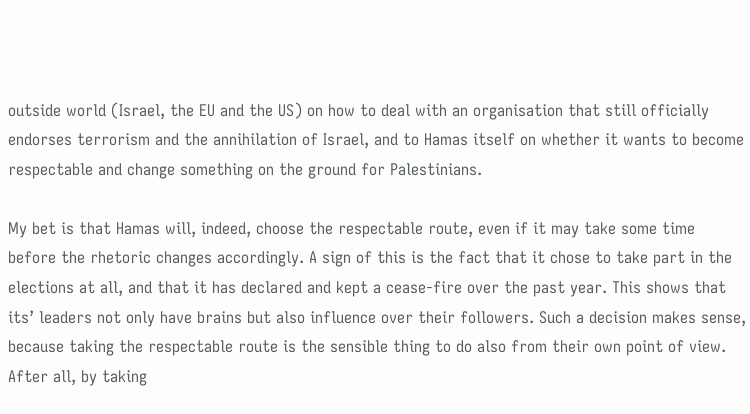outside world (Israel, the EU and the US) on how to deal with an organisation that still officially endorses terrorism and the annihilation of Israel, and to Hamas itself on whether it wants to become respectable and change something on the ground for Palestinians.

My bet is that Hamas will, indeed, choose the respectable route, even if it may take some time before the rhetoric changes accordingly. A sign of this is the fact that it chose to take part in the elections at all, and that it has declared and kept a cease-fire over the past year. This shows that its’ leaders not only have brains but also influence over their followers. Such a decision makes sense, because taking the respectable route is the sensible thing to do also from their own point of view. After all, by taking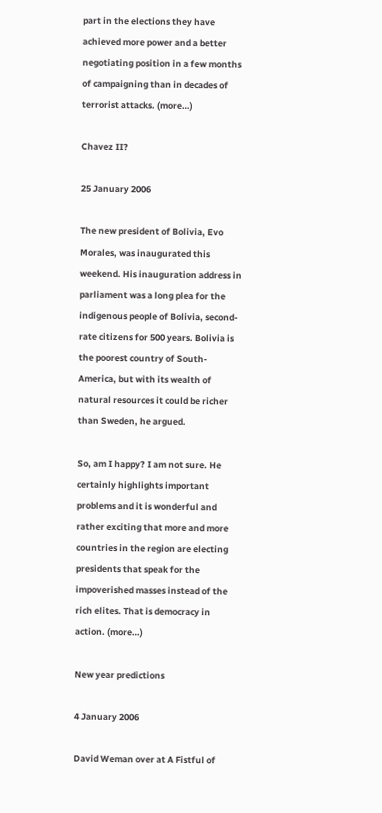part in the elections they have achieved more power and a better negotiating position in a few months of campaigning than in decades of terrorist attacks. (more…)

Chavez II?

25 January 2006

The new president of Bolivia, Evo Morales, was inaugurated this weekend. His inauguration address in parliament was a long plea for the indigenous people of Bolivia, second-rate citizens for 500 years. Bolivia is the poorest country of South-America, but with its wealth of natural resources it could be richer than Sweden, he argued.

So, am I happy? I am not sure. He certainly highlights important problems and it is wonderful and rather exciting that more and more countries in the region are electing presidents that speak for the impoverished masses instead of the rich elites. That is democracy in action. (more…)

New year predictions

4 January 2006

David Weman over at A Fistful of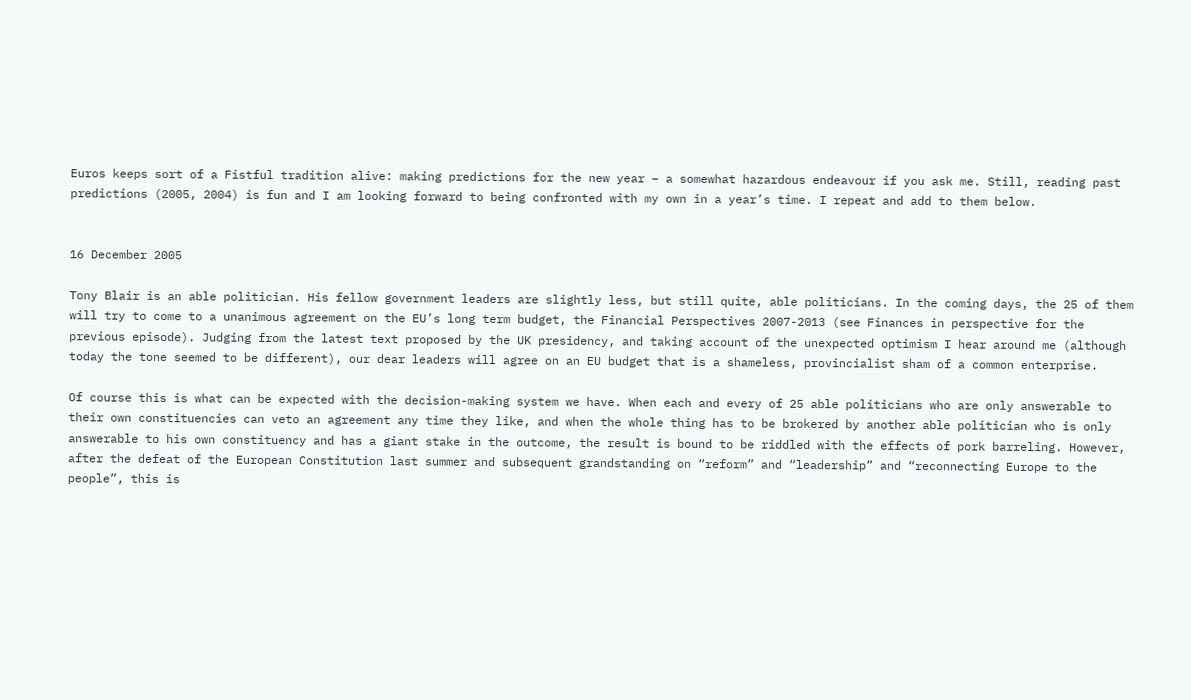Euros keeps sort of a Fistful tradition alive: making predictions for the new year – a somewhat hazardous endeavour if you ask me. Still, reading past predictions (2005, 2004) is fun and I am looking forward to being confronted with my own in a year’s time. I repeat and add to them below.


16 December 2005

Tony Blair is an able politician. His fellow government leaders are slightly less, but still quite, able politicians. In the coming days, the 25 of them will try to come to a unanimous agreement on the EU’s long term budget, the Financial Perspectives 2007-2013 (see Finances in perspective for the previous episode). Judging from the latest text proposed by the UK presidency, and taking account of the unexpected optimism I hear around me (although today the tone seemed to be different), our dear leaders will agree on an EU budget that is a shameless, provincialist sham of a common enterprise.

Of course this is what can be expected with the decision-making system we have. When each and every of 25 able politicians who are only answerable to their own constituencies can veto an agreement any time they like, and when the whole thing has to be brokered by another able politician who is only answerable to his own constituency and has a giant stake in the outcome, the result is bound to be riddled with the effects of pork barreling. However, after the defeat of the European Constitution last summer and subsequent grandstanding on “reform” and “leadership” and “reconnecting Europe to the people”, this is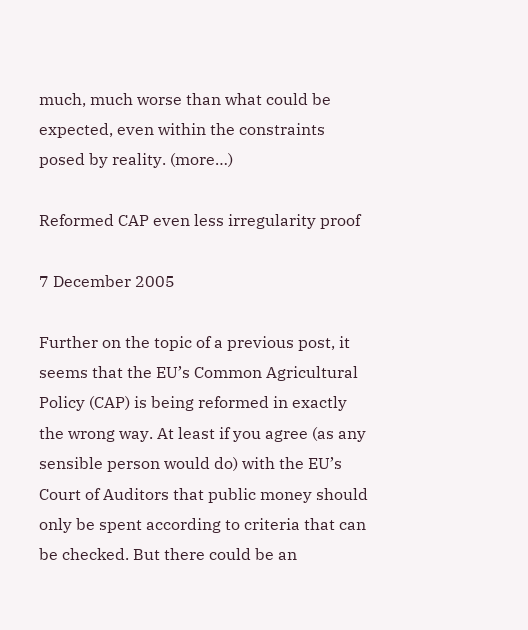much, much worse than what could be expected, even within the constraints posed by reality. (more…)

Reformed CAP even less irregularity proof

7 December 2005

Further on the topic of a previous post, it seems that the EU’s Common Agricultural Policy (CAP) is being reformed in exactly the wrong way. At least if you agree (as any sensible person would do) with the EU’s Court of Auditors that public money should only be spent according to criteria that can be checked. But there could be an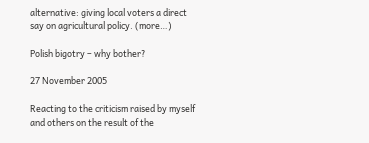alternative: giving local voters a direct say on agricultural policy. (more…)

Polish bigotry – why bother?

27 November 2005

Reacting to the criticism raised by myself and others on the result of the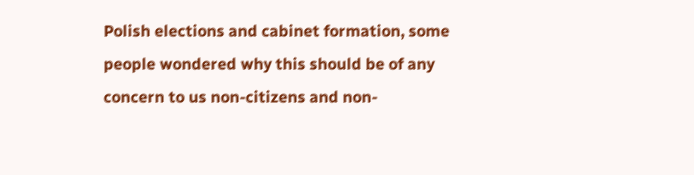Polish elections and cabinet formation, some people wondered why this should be of any concern to us non-citizens and non-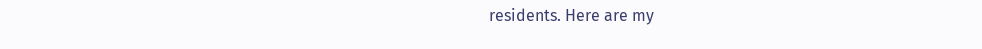residents. Here are my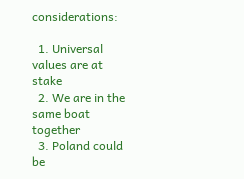considerations:

  1. Universal values are at stake
  2. We are in the same boat together
  3. Poland could be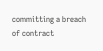committing a breach of contract